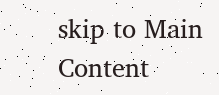skip to Main Content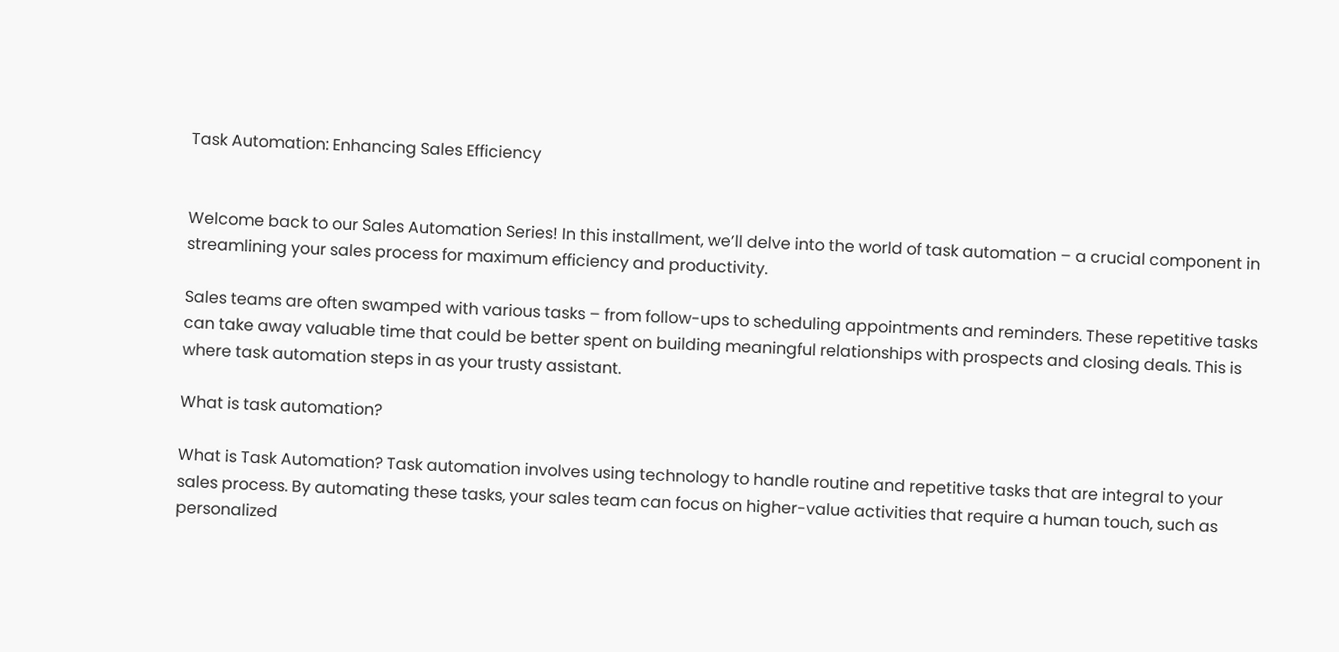Task Automation: Enhancing Sales Efficiency


Welcome back to our Sales Automation Series! In this installment, we’ll delve into the world of task automation – a crucial component in streamlining your sales process for maximum efficiency and productivity.

Sales teams are often swamped with various tasks – from follow-ups to scheduling appointments and reminders. These repetitive tasks can take away valuable time that could be better spent on building meaningful relationships with prospects and closing deals. This is where task automation steps in as your trusty assistant.

What is task automation?

What is Task Automation? Task automation involves using technology to handle routine and repetitive tasks that are integral to your sales process. By automating these tasks, your sales team can focus on higher-value activities that require a human touch, such as personalized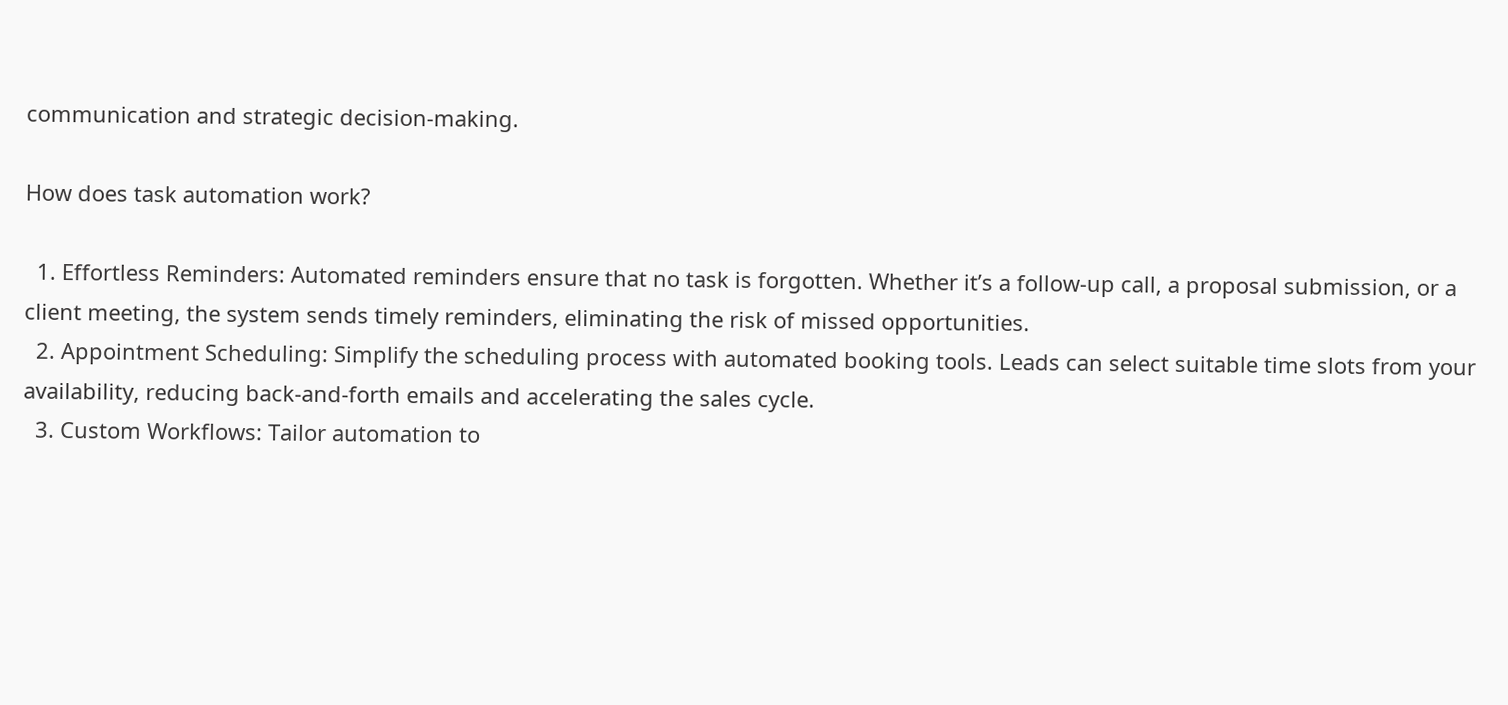communication and strategic decision-making.

How does task automation work?

  1. Effortless Reminders: Automated reminders ensure that no task is forgotten. Whether it’s a follow-up call, a proposal submission, or a client meeting, the system sends timely reminders, eliminating the risk of missed opportunities.
  2. Appointment Scheduling: Simplify the scheduling process with automated booking tools. Leads can select suitable time slots from your availability, reducing back-and-forth emails and accelerating the sales cycle.
  3. Custom Workflows: Tailor automation to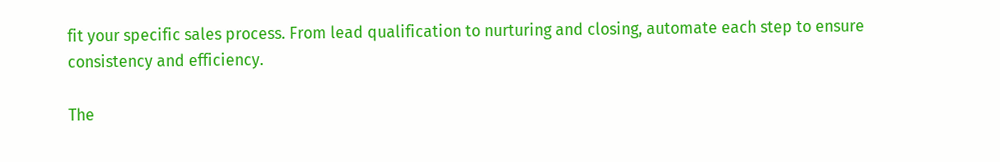fit your specific sales process. From lead qualification to nurturing and closing, automate each step to ensure consistency and efficiency.

The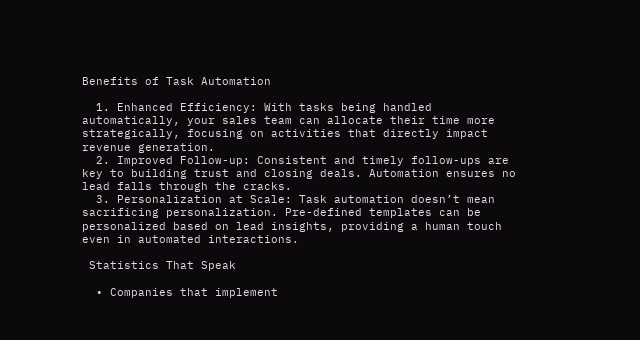Benefits of Task Automation

  1. Enhanced Efficiency: With tasks being handled automatically, your sales team can allocate their time more strategically, focusing on activities that directly impact revenue generation.
  2. Improved Follow-up: Consistent and timely follow-ups are key to building trust and closing deals. Automation ensures no lead falls through the cracks.
  3. Personalization at Scale: Task automation doesn’t mean sacrificing personalization. Pre-defined templates can be personalized based on lead insights, providing a human touch even in automated interactions.

 Statistics That Speak

  • Companies that implement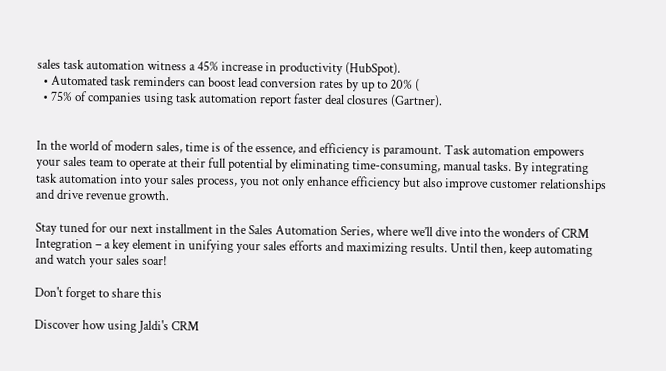sales task automation witness a 45% increase in productivity (HubSpot).
  • Automated task reminders can boost lead conversion rates by up to 20% (
  • 75% of companies using task automation report faster deal closures (Gartner).


In the world of modern sales, time is of the essence, and efficiency is paramount. Task automation empowers your sales team to operate at their full potential by eliminating time-consuming, manual tasks. By integrating task automation into your sales process, you not only enhance efficiency but also improve customer relationships and drive revenue growth.

Stay tuned for our next installment in the Sales Automation Series, where we’ll dive into the wonders of CRM Integration – a key element in unifying your sales efforts and maximizing results. Until then, keep automating and watch your sales soar!

Don't forget to share this

Discover how using Jaldi's CRM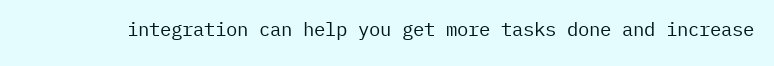integration can help you get more tasks done and increase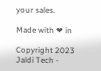your sales.

Made with ❤ in

Copyright 2023 Jaldi Tech -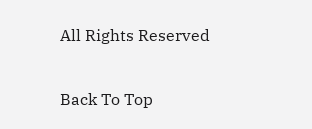All Rights Reserved

Back To Top